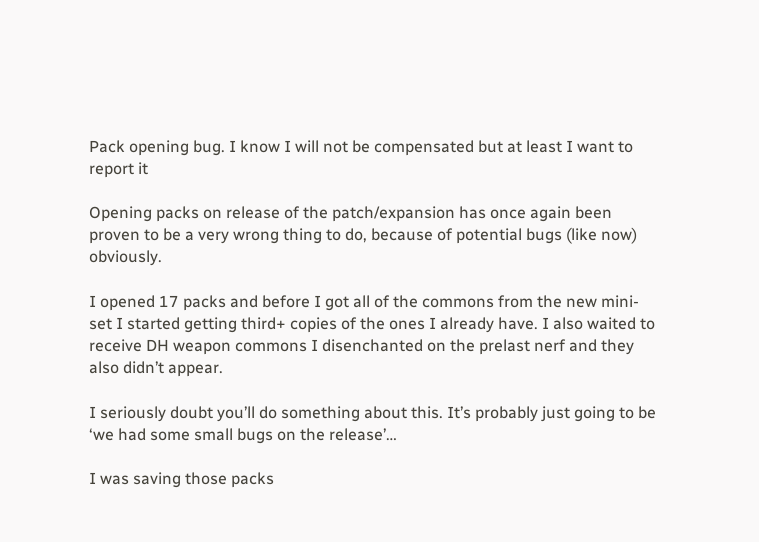Pack opening bug. I know I will not be compensated but at least I want to report it

Opening packs on release of the patch/expansion has once again been proven to be a very wrong thing to do, because of potential bugs (like now) obviously.

I opened 17 packs and before I got all of the commons from the new mini-set I started getting third+ copies of the ones I already have. I also waited to receive DH weapon commons I disenchanted on the prelast nerf and they also didn’t appear.

I seriously doubt you’ll do something about this. It’s probably just going to be ‘we had some small bugs on the release’…

I was saving those packs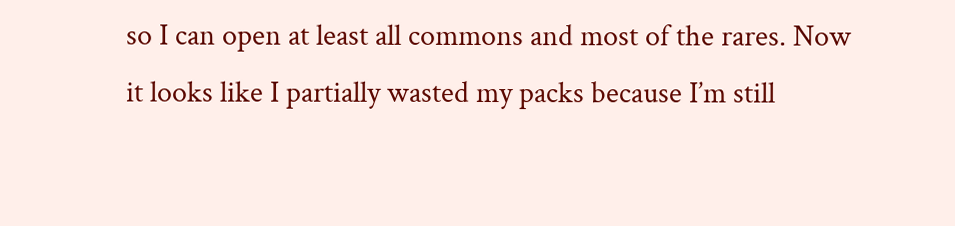so I can open at least all commons and most of the rares. Now it looks like I partially wasted my packs because I’m still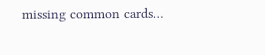missing common cards…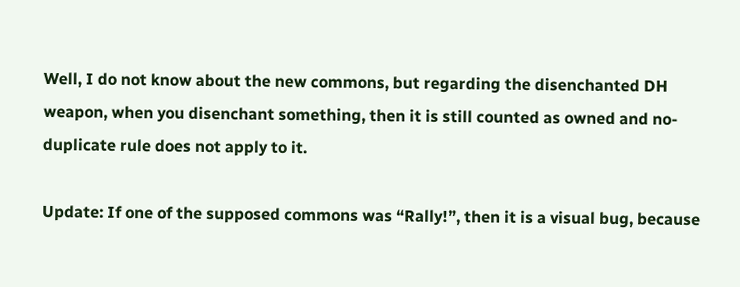Well, I do not know about the new commons, but regarding the disenchanted DH weapon, when you disenchant something, then it is still counted as owned and no-duplicate rule does not apply to it.

Update: If one of the supposed commons was “Rally!”, then it is a visual bug, because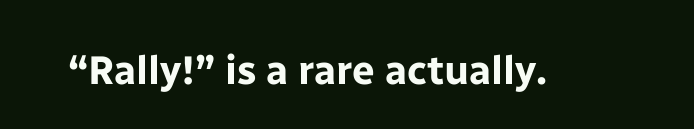“Rally!” is a rare actually.